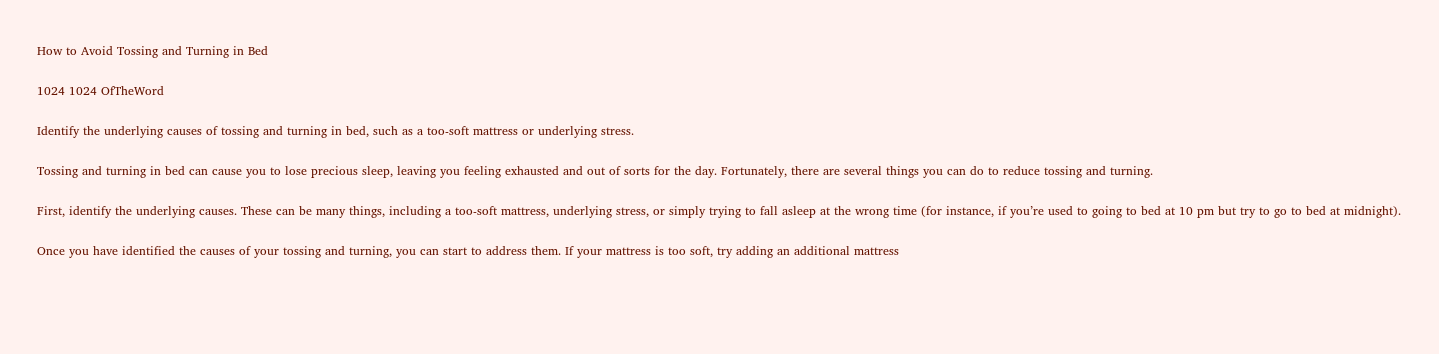How to Avoid Tossing and Turning in Bed

1024 1024 OfTheWord

Identify the underlying causes of tossing and turning in bed, such as a too-soft mattress or underlying stress.

Tossing and turning in bed can cause you to lose precious sleep, leaving you feeling exhausted and out of sorts for the day. Fortunately, there are several things you can do to reduce tossing and turning.

First, identify the underlying causes. These can be many things, including a too-soft mattress, underlying stress, or simply trying to fall asleep at the wrong time (for instance, if you’re used to going to bed at 10 pm but try to go to bed at midnight).

Once you have identified the causes of your tossing and turning, you can start to address them. If your mattress is too soft, try adding an additional mattress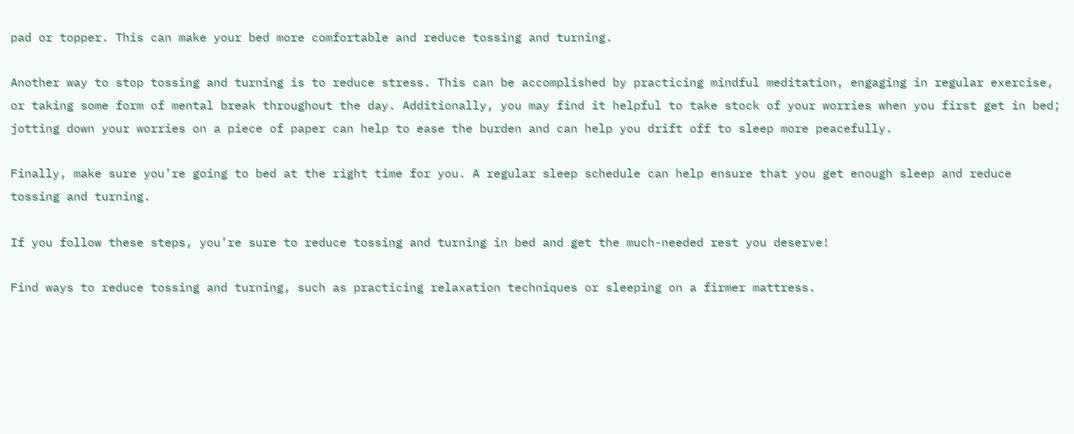pad or topper. This can make your bed more comfortable and reduce tossing and turning.

Another way to stop tossing and turning is to reduce stress. This can be accomplished by practicing mindful meditation, engaging in regular exercise, or taking some form of mental break throughout the day. Additionally, you may find it helpful to take stock of your worries when you first get in bed; jotting down your worries on a piece of paper can help to ease the burden and can help you drift off to sleep more peacefully.

Finally, make sure you’re going to bed at the right time for you. A regular sleep schedule can help ensure that you get enough sleep and reduce tossing and turning.

If you follow these steps, you’re sure to reduce tossing and turning in bed and get the much-needed rest you deserve!

Find ways to reduce tossing and turning, such as practicing relaxation techniques or sleeping on a firmer mattress.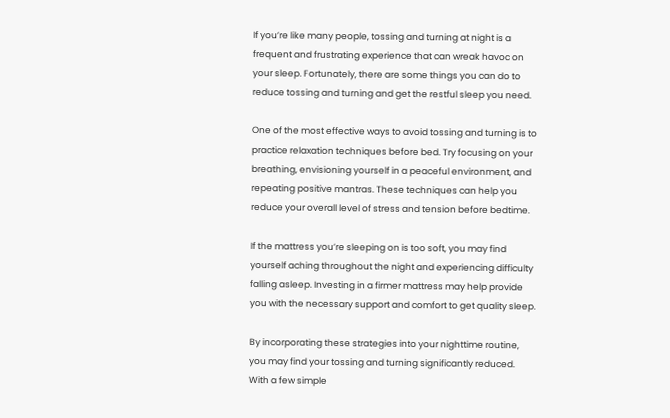If you’re like many people, tossing and turning at night is a frequent and frustrating experience that can wreak havoc on your sleep. Fortunately, there are some things you can do to reduce tossing and turning and get the restful sleep you need.

One of the most effective ways to avoid tossing and turning is to practice relaxation techniques before bed. Try focusing on your breathing, envisioning yourself in a peaceful environment, and repeating positive mantras. These techniques can help you reduce your overall level of stress and tension before bedtime.

If the mattress you’re sleeping on is too soft, you may find yourself aching throughout the night and experiencing difficulty falling asleep. Investing in a firmer mattress may help provide you with the necessary support and comfort to get quality sleep.

By incorporating these strategies into your nighttime routine, you may find your tossing and turning significantly reduced. With a few simple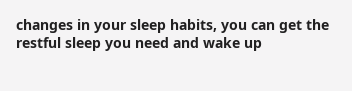changes in your sleep habits, you can get the restful sleep you need and wake up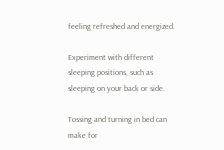feeling refreshed and energized.

Experiment with different sleeping positions, such as sleeping on your back or side.

Tossing and turning in bed can make for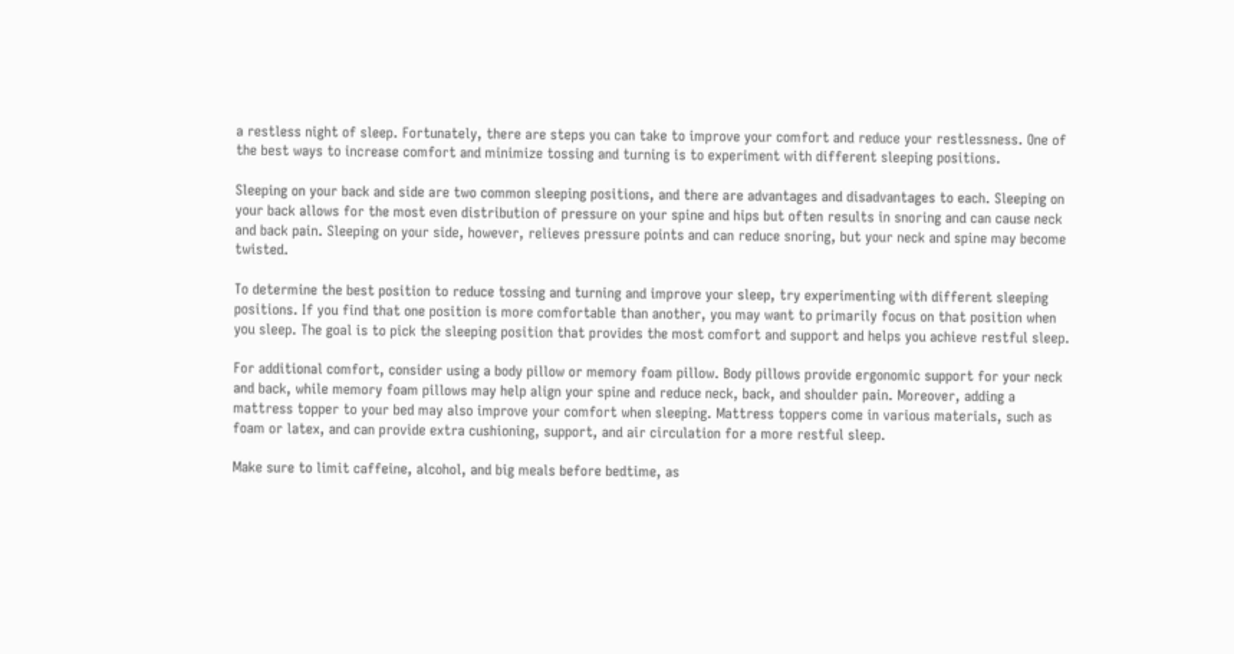a restless night of sleep. Fortunately, there are steps you can take to improve your comfort and reduce your restlessness. One of the best ways to increase comfort and minimize tossing and turning is to experiment with different sleeping positions.

Sleeping on your back and side are two common sleeping positions, and there are advantages and disadvantages to each. Sleeping on your back allows for the most even distribution of pressure on your spine and hips but often results in snoring and can cause neck and back pain. Sleeping on your side, however, relieves pressure points and can reduce snoring, but your neck and spine may become twisted.

To determine the best position to reduce tossing and turning and improve your sleep, try experimenting with different sleeping positions. If you find that one position is more comfortable than another, you may want to primarily focus on that position when you sleep. The goal is to pick the sleeping position that provides the most comfort and support and helps you achieve restful sleep.

For additional comfort, consider using a body pillow or memory foam pillow. Body pillows provide ergonomic support for your neck and back, while memory foam pillows may help align your spine and reduce neck, back, and shoulder pain. Moreover, adding a mattress topper to your bed may also improve your comfort when sleeping. Mattress toppers come in various materials, such as foam or latex, and can provide extra cushioning, support, and air circulation for a more restful sleep.

Make sure to limit caffeine, alcohol, and big meals before bedtime, as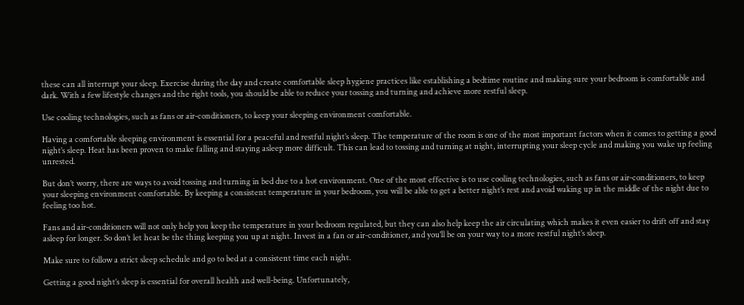these can all interrupt your sleep. Exercise during the day and create comfortable sleep hygiene practices like establishing a bedtime routine and making sure your bedroom is comfortable and dark. With a few lifestyle changes and the right tools, you should be able to reduce your tossing and turning and achieve more restful sleep.

Use cooling technologies, such as fans or air-conditioners, to keep your sleeping environment comfortable.

Having a comfortable sleeping environment is essential for a peaceful and restful night’s sleep. The temperature of the room is one of the most important factors when it comes to getting a good night’s sleep. Heat has been proven to make falling and staying asleep more difficult. This can lead to tossing and turning at night, interrupting your sleep cycle and making you wake up feeling unrested.

But don’t worry, there are ways to avoid tossing and turning in bed due to a hot environment. One of the most effective is to use cooling technologies, such as fans or air-conditioners, to keep your sleeping environment comfortable. By keeping a consistent temperature in your bedroom, you will be able to get a better night’s rest and avoid waking up in the middle of the night due to feeling too hot.

Fans and air-conditioners will not only help you keep the temperature in your bedroom regulated, but they can also help keep the air circulating which makes it even easier to drift off and stay asleep for longer. So don’t let heat be the thing keeping you up at night. Invest in a fan or air-conditioner, and you’ll be on your way to a more restful night’s sleep.

Make sure to follow a strict sleep schedule and go to bed at a consistent time each night.

Getting a good night’s sleep is essential for overall health and well-being. Unfortunately,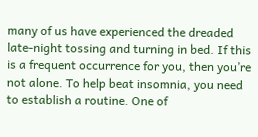many of us have experienced the dreaded late-night tossing and turning in bed. If this is a frequent occurrence for you, then you’re not alone. To help beat insomnia, you need to establish a routine. One of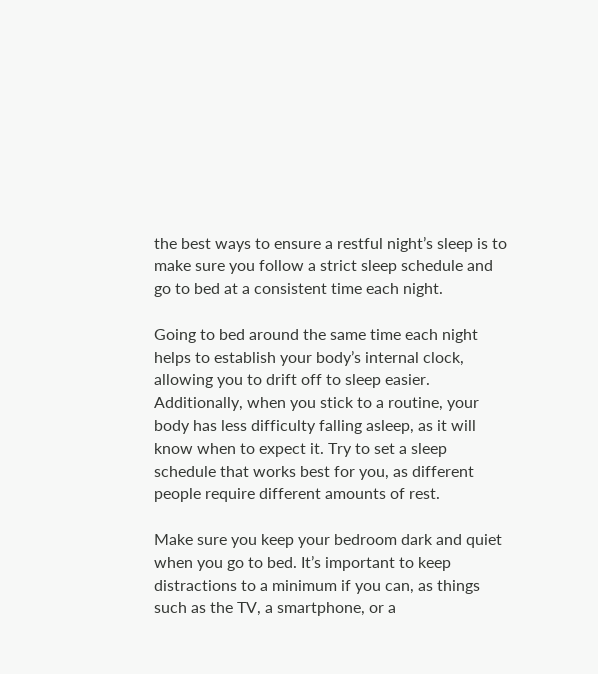the best ways to ensure a restful night’s sleep is to make sure you follow a strict sleep schedule and go to bed at a consistent time each night.

Going to bed around the same time each night helps to establish your body’s internal clock, allowing you to drift off to sleep easier. Additionally, when you stick to a routine, your body has less difficulty falling asleep, as it will know when to expect it. Try to set a sleep schedule that works best for you, as different people require different amounts of rest.

Make sure you keep your bedroom dark and quiet when you go to bed. It’s important to keep distractions to a minimum if you can, as things such as the TV, a smartphone, or a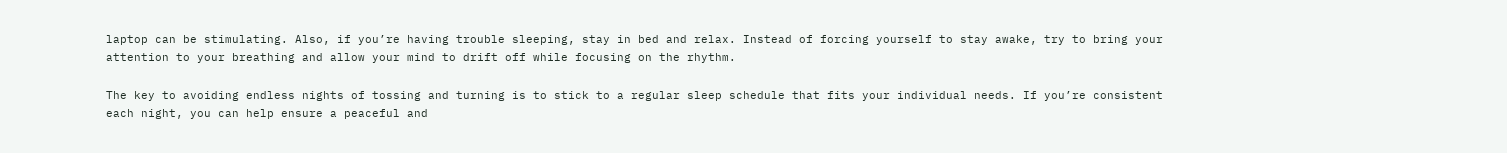laptop can be stimulating. Also, if you’re having trouble sleeping, stay in bed and relax. Instead of forcing yourself to stay awake, try to bring your attention to your breathing and allow your mind to drift off while focusing on the rhythm.

The key to avoiding endless nights of tossing and turning is to stick to a regular sleep schedule that fits your individual needs. If you’re consistent each night, you can help ensure a peaceful and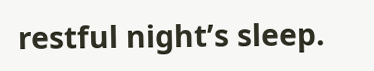restful night’s sleep.